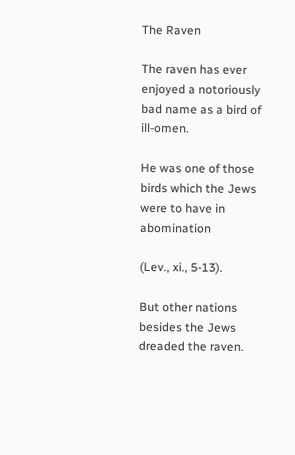The Raven

The raven has ever enjoyed a notoriously bad name as a bird of ill-omen.

He was one of those birds which the Jews were to have in abomination

(Lev., xi., 5-13).

But other nations besides the Jews dreaded the raven.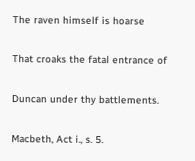The raven himself is hoarse

That croaks the fatal entrance of

Duncan under thy battlements.

Macbeth, Act i., s. 5.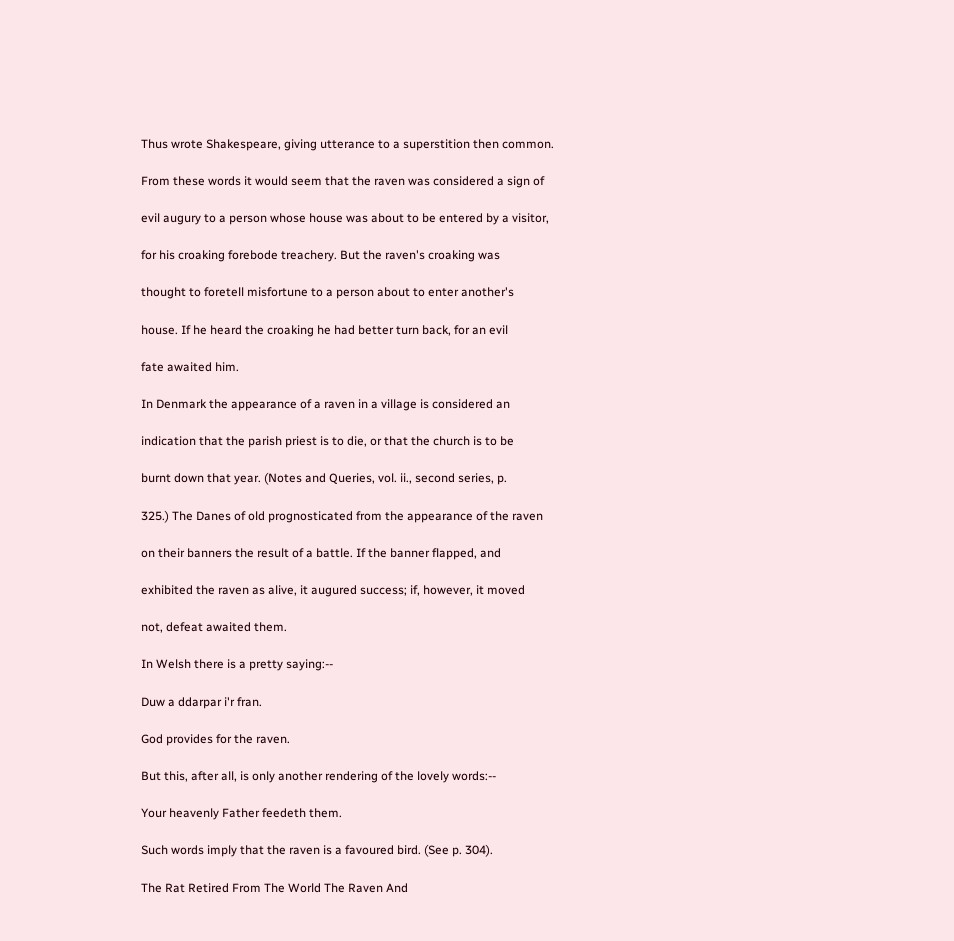Thus wrote Shakespeare, giving utterance to a superstition then common.

From these words it would seem that the raven was considered a sign of

evil augury to a person whose house was about to be entered by a visitor,

for his croaking forebode treachery. But the raven's croaking was

thought to foretell misfortune to a person about to enter another's

house. If he heard the croaking he had better turn back, for an evil

fate awaited him.

In Denmark the appearance of a raven in a village is considered an

indication that the parish priest is to die, or that the church is to be

burnt down that year. (Notes and Queries, vol. ii., second series, p.

325.) The Danes of old prognosticated from the appearance of the raven

on their banners the result of a battle. If the banner flapped, and

exhibited the raven as alive, it augured success; if, however, it moved

not, defeat awaited them.

In Welsh there is a pretty saying:--

Duw a ddarpar i'r fran.

God provides for the raven.

But this, after all, is only another rendering of the lovely words:--

Your heavenly Father feedeth them.

Such words imply that the raven is a favoured bird. (See p. 304).

The Rat Retired From The World The Raven And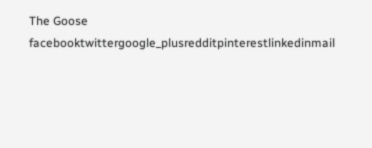The Goose facebooktwittergoogle_plusredditpinterestlinkedinmail